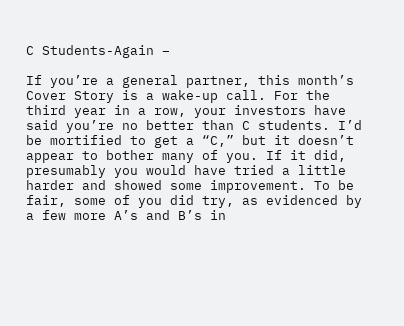C Students-Again –

If you’re a general partner, this month’s Cover Story is a wake-up call. For the third year in a row, your investors have said you’re no better than C students. I’d be mortified to get a “C,” but it doesn’t appear to bother many of you. If it did, presumably you would have tried a little harder and showed some improvement. To be fair, some of you did try, as evidenced by a few more A’s and B’s in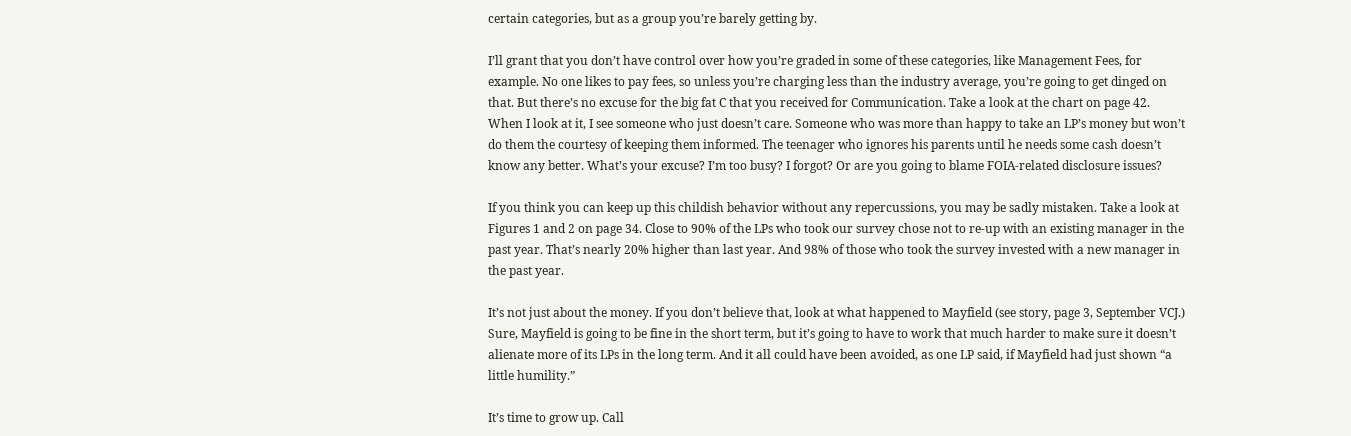certain categories, but as a group you’re barely getting by.

I’ll grant that you don’t have control over how you’re graded in some of these categories, like Management Fees, for example. No one likes to pay fees, so unless you’re charging less than the industry average, you’re going to get dinged on that. But there’s no excuse for the big fat C that you received for Communication. Take a look at the chart on page 42. When I look at it, I see someone who just doesn’t care. Someone who was more than happy to take an LP’s money but won’t do them the courtesy of keeping them informed. The teenager who ignores his parents until he needs some cash doesn’t know any better. What’s your excuse? I’m too busy? I forgot? Or are you going to blame FOIA-related disclosure issues?

If you think you can keep up this childish behavior without any repercussions, you may be sadly mistaken. Take a look at Figures 1 and 2 on page 34. Close to 90% of the LPs who took our survey chose not to re-up with an existing manager in the past year. That’s nearly 20% higher than last year. And 98% of those who took the survey invested with a new manager in the past year.

It’s not just about the money. If you don’t believe that, look at what happened to Mayfield (see story, page 3, September VCJ.) Sure, Mayfield is going to be fine in the short term, but it’s going to have to work that much harder to make sure it doesn’t alienate more of its LPs in the long term. And it all could have been avoided, as one LP said, if Mayfield had just shown “a little humility.”

It’s time to grow up. Call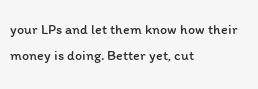your LPs and let them know how their money is doing. Better yet, cut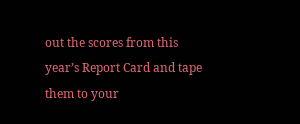out the scores from this year’s Report Card and tape them to your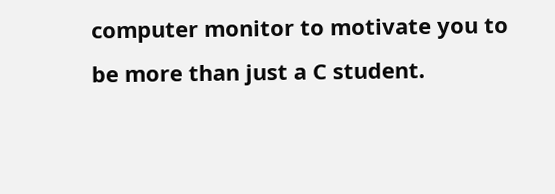computer monitor to motivate you to be more than just a C student.